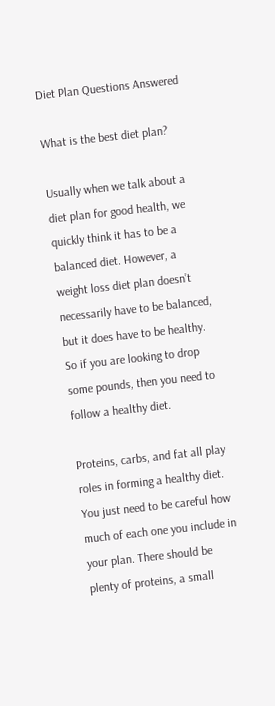Diet Plan Questions Answered

What is the best diet plan?

Usually when we talk about a diet plan for good health, we quickly think it has to be a balanced diet. However, a weight loss diet plan doesn’t necessarily have to be balanced, but it does have to be healthy. So if you are looking to drop some pounds, then you need to follow a healthy diet.

Proteins, carbs, and fat all play roles in forming a healthy diet. You just need to be careful how much of each one you include in your plan. There should be plenty of proteins, a small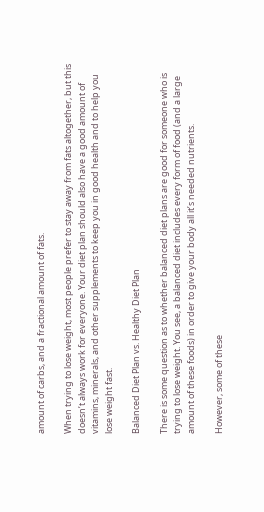amount of carbs, and a fractional amount of fats.

When trying to lose weight, most people prefer to stay away from fats altogether, but this doesn’t always work for everyone. Your diet plan should also have a good amount of vitamins, minerals, and other supplements to keep you in good health and to help you lose weight fast.

Balanced Diet Plan vs. Healthy Diet Plan

There is some question as to whether balanced diet plans are good for someone who is trying to lose weight. You see, a balanced diet includes every form of food (and a large amount of these foods) in order to give your body all it’s needed nutrients.

However, some of these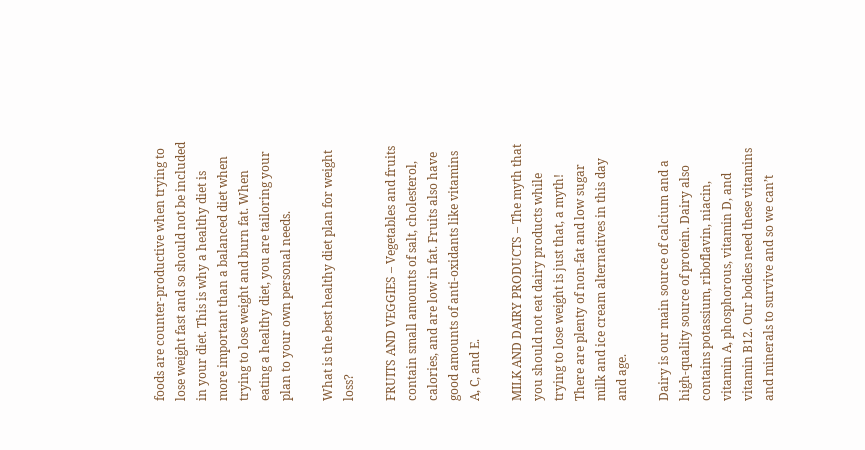foods are counter-productive when trying to lose weight fast and so should not be included in your diet. This is why a healthy diet is more important than a balanced diet when trying to lose weight and burn fat. When eating a healthy diet, you are tailoring your plan to your own personal needs.

What is the best healthy diet plan for weight loss?

FRUITS AND VEGGIES – Vegetables and fruits contain small amounts of salt, cholesterol, calories, and are low in fat. Fruits also have good amounts of anti-oxidants like vitamins A, C, and E.

MILK AND DAIRY PRODUCTS – The myth that you should not eat dairy products while trying to lose weight is just that, a myth! There are plenty of non-fat and low sugar milk and ice cream alternatives in this day and age.

Dairy is our main source of calcium and a high-quality source of protein. Dairy also contains potassium, riboflavin, niacin, vitamin A, phosphorous, vitamin D, and vitamin B12. Our bodies need these vitamins and minerals to survive and so we can’t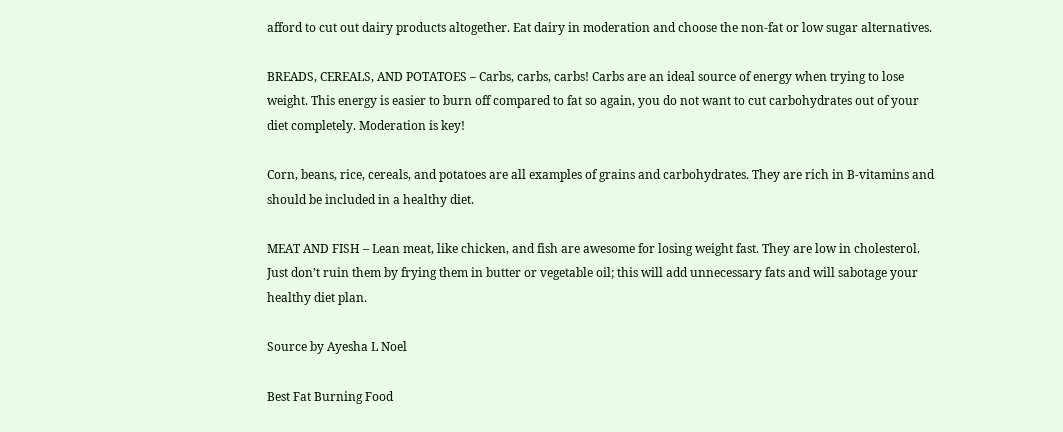afford to cut out dairy products altogether. Eat dairy in moderation and choose the non-fat or low sugar alternatives.

BREADS, CEREALS, AND POTATOES – Carbs, carbs, carbs! Carbs are an ideal source of energy when trying to lose weight. This energy is easier to burn off compared to fat so again, you do not want to cut carbohydrates out of your diet completely. Moderation is key!

Corn, beans, rice, cereals, and potatoes are all examples of grains and carbohydrates. They are rich in B-vitamins and should be included in a healthy diet.

MEAT AND FISH – Lean meat, like chicken, and fish are awesome for losing weight fast. They are low in cholesterol. Just don’t ruin them by frying them in butter or vegetable oil; this will add unnecessary fats and will sabotage your healthy diet plan.

Source by Ayesha L Noel

Best Fat Burning Food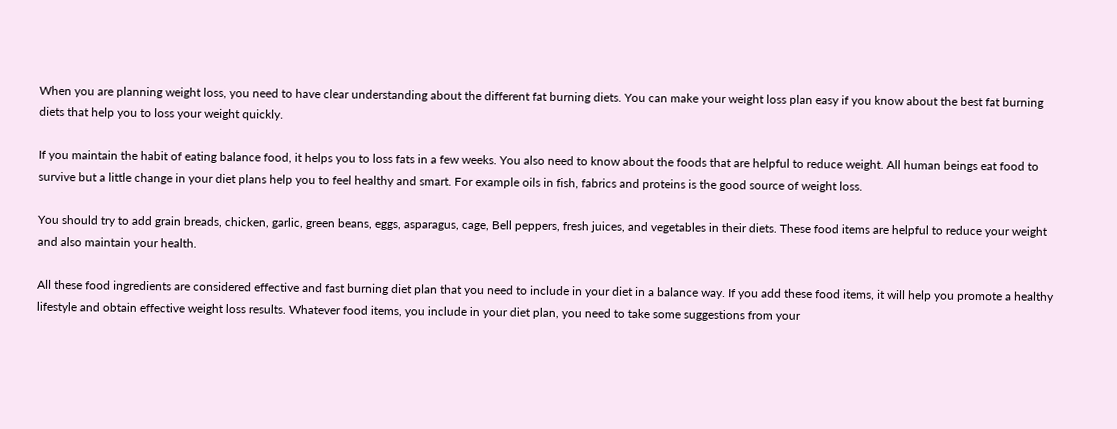When you are planning weight loss, you need to have clear understanding about the different fat burning diets. You can make your weight loss plan easy if you know about the best fat burning diets that help you to loss your weight quickly.

If you maintain the habit of eating balance food, it helps you to loss fats in a few weeks. You also need to know about the foods that are helpful to reduce weight. All human beings eat food to survive but a little change in your diet plans help you to feel healthy and smart. For example oils in fish, fabrics and proteins is the good source of weight loss.

You should try to add grain breads, chicken, garlic, green beans, eggs, asparagus, cage, Bell peppers, fresh juices, and vegetables in their diets. These food items are helpful to reduce your weight and also maintain your health.

All these food ingredients are considered effective and fast burning diet plan that you need to include in your diet in a balance way. If you add these food items, it will help you promote a healthy lifestyle and obtain effective weight loss results. Whatever food items, you include in your diet plan, you need to take some suggestions from your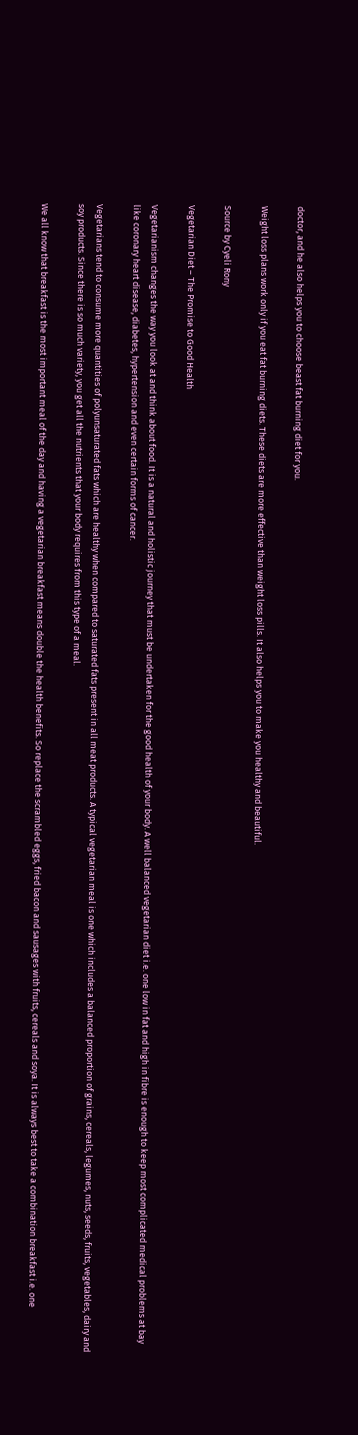doctor, and he also helps you to choose beast fat burning diet for you.

Weight loss plans work only if you eat fat burning diets. These diets are more effective than weight loss pills. It also helps you to make you healthy and beautiful.

Source by Cyeli Rony

Vegetarian Diet – The Promise to Good Health

Vegetarianism changes the way you look at and think about food. It is a natural and holistic journey that must be undertaken for the good health of your body. A well balanced vegetarian diet i.e. one low in fat and high in fibre is enough to keep most complicated medical problems at bay like coronary heart disease, diabetes, hypertension and even certain forms of cancer.

Vegetarians tend to consume more quantities of polyunsaturated fats which are healthy when compared to saturated fats present in all meat products. A typical vegetarian meal is one which includes a balanced proportion of grains, cereals, legumes, nuts, seeds, fruits, vegetables, dairy and soy products. Since there is so much variety, you get all the nutrients that your body requires from this type of a meal.

We all know that breakfast is the most important meal of the day and having a vegetarian breakfast means double the health benefits. So replace the scrambled eggs, fried bacon and sausages with fruits, cereals and soya. It is always best to take a combination breakfast i.e. one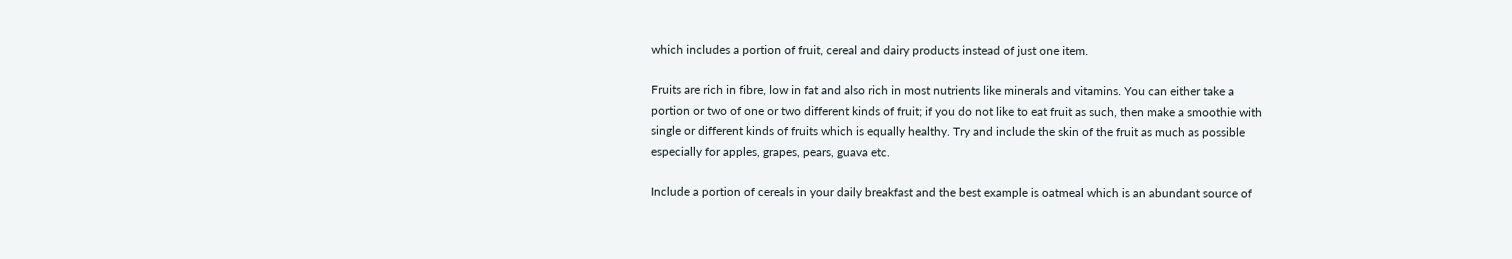which includes a portion of fruit, cereal and dairy products instead of just one item.

Fruits are rich in fibre, low in fat and also rich in most nutrients like minerals and vitamins. You can either take a portion or two of one or two different kinds of fruit; if you do not like to eat fruit as such, then make a smoothie with single or different kinds of fruits which is equally healthy. Try and include the skin of the fruit as much as possible especially for apples, grapes, pears, guava etc.

Include a portion of cereals in your daily breakfast and the best example is oatmeal which is an abundant source of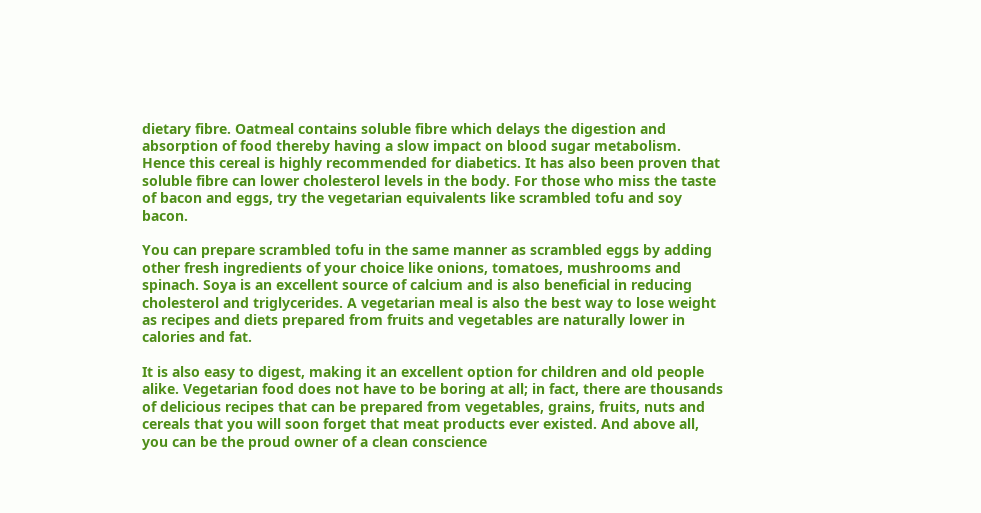dietary fibre. Oatmeal contains soluble fibre which delays the digestion and absorption of food thereby having a slow impact on blood sugar metabolism. Hence this cereal is highly recommended for diabetics. It has also been proven that soluble fibre can lower cholesterol levels in the body. For those who miss the taste of bacon and eggs, try the vegetarian equivalents like scrambled tofu and soy bacon.

You can prepare scrambled tofu in the same manner as scrambled eggs by adding other fresh ingredients of your choice like onions, tomatoes, mushrooms and spinach. Soya is an excellent source of calcium and is also beneficial in reducing cholesterol and triglycerides. A vegetarian meal is also the best way to lose weight as recipes and diets prepared from fruits and vegetables are naturally lower in calories and fat.

It is also easy to digest, making it an excellent option for children and old people alike. Vegetarian food does not have to be boring at all; in fact, there are thousands of delicious recipes that can be prepared from vegetables, grains, fruits, nuts and cereals that you will soon forget that meat products ever existed. And above all, you can be the proud owner of a clean conscience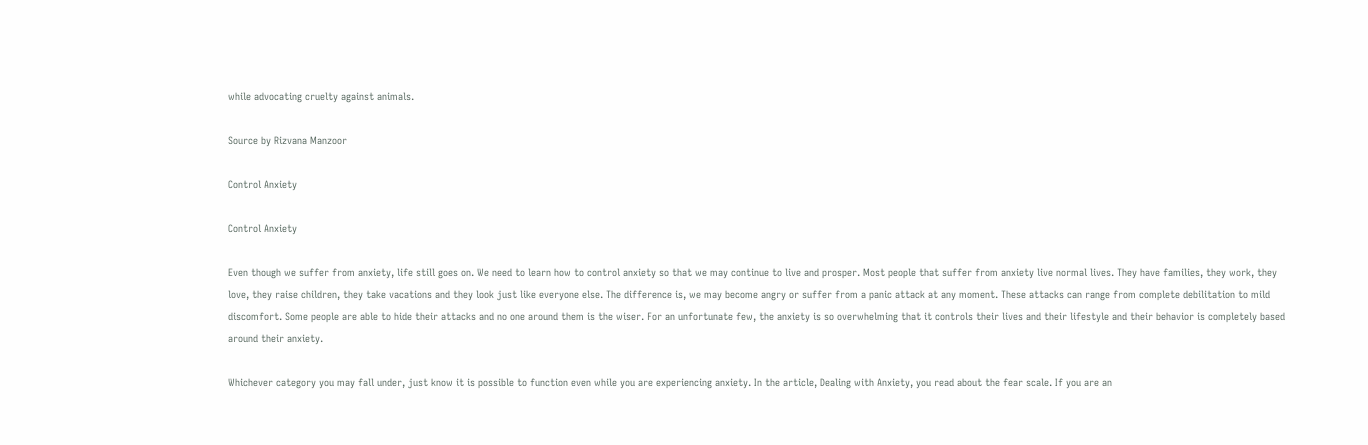while advocating cruelty against animals.

Source by Rizvana Manzoor

Control Anxiety

Control Anxiety

Even though we suffer from anxiety, life still goes on. We need to learn how to control anxiety so that we may continue to live and prosper. Most people that suffer from anxiety live normal lives. They have families, they work, they love, they raise children, they take vacations and they look just like everyone else. The difference is, we may become angry or suffer from a panic attack at any moment. These attacks can range from complete debilitation to mild discomfort. Some people are able to hide their attacks and no one around them is the wiser. For an unfortunate few, the anxiety is so overwhelming that it controls their lives and their lifestyle and their behavior is completely based around their anxiety.

Whichever category you may fall under, just know it is possible to function even while you are experiencing anxiety. In the article, Dealing with Anxiety, you read about the fear scale. If you are an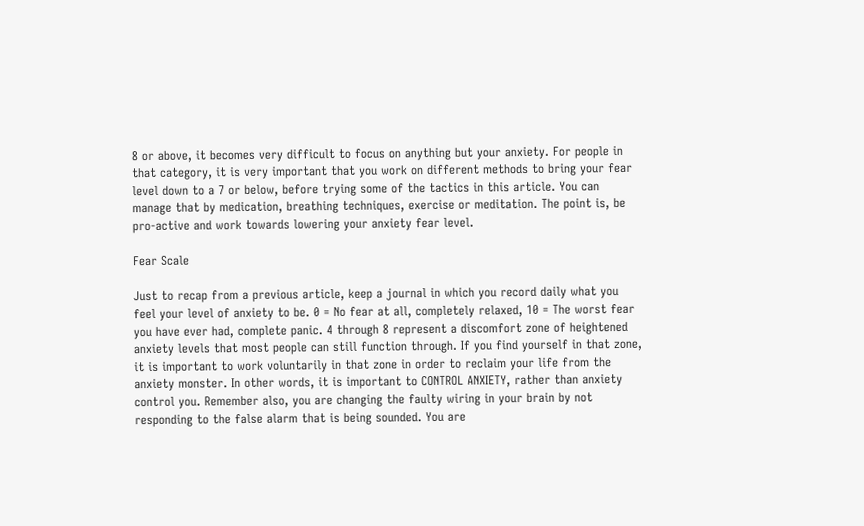8 or above, it becomes very difficult to focus on anything but your anxiety. For people in that category, it is very important that you work on different methods to bring your fear level down to a 7 or below, before trying some of the tactics in this article. You can manage that by medication, breathing techniques, exercise or meditation. The point is, be pro-active and work towards lowering your anxiety fear level.

Fear Scale

Just to recap from a previous article, keep a journal in which you record daily what you feel your level of anxiety to be. 0 = No fear at all, completely relaxed, 10 = The worst fear you have ever had, complete panic. 4 through 8 represent a discomfort zone of heightened anxiety levels that most people can still function through. If you find yourself in that zone, it is important to work voluntarily in that zone in order to reclaim your life from the anxiety monster. In other words, it is important to CONTROL ANXIETY, rather than anxiety control you. Remember also, you are changing the faulty wiring in your brain by not responding to the false alarm that is being sounded. You are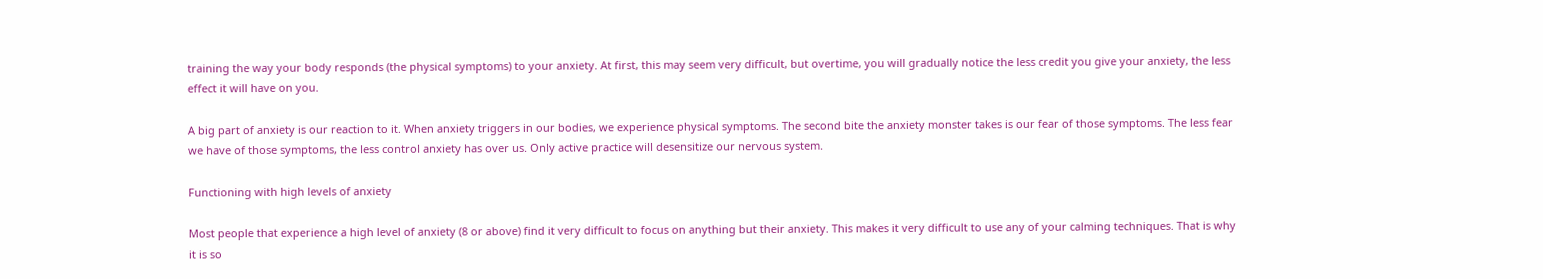training the way your body responds (the physical symptoms) to your anxiety. At first, this may seem very difficult, but overtime, you will gradually notice the less credit you give your anxiety, the less effect it will have on you.

A big part of anxiety is our reaction to it. When anxiety triggers in our bodies, we experience physical symptoms. The second bite the anxiety monster takes is our fear of those symptoms. The less fear we have of those symptoms, the less control anxiety has over us. Only active practice will desensitize our nervous system.

Functioning with high levels of anxiety

Most people that experience a high level of anxiety (8 or above) find it very difficult to focus on anything but their anxiety. This makes it very difficult to use any of your calming techniques. That is why it is so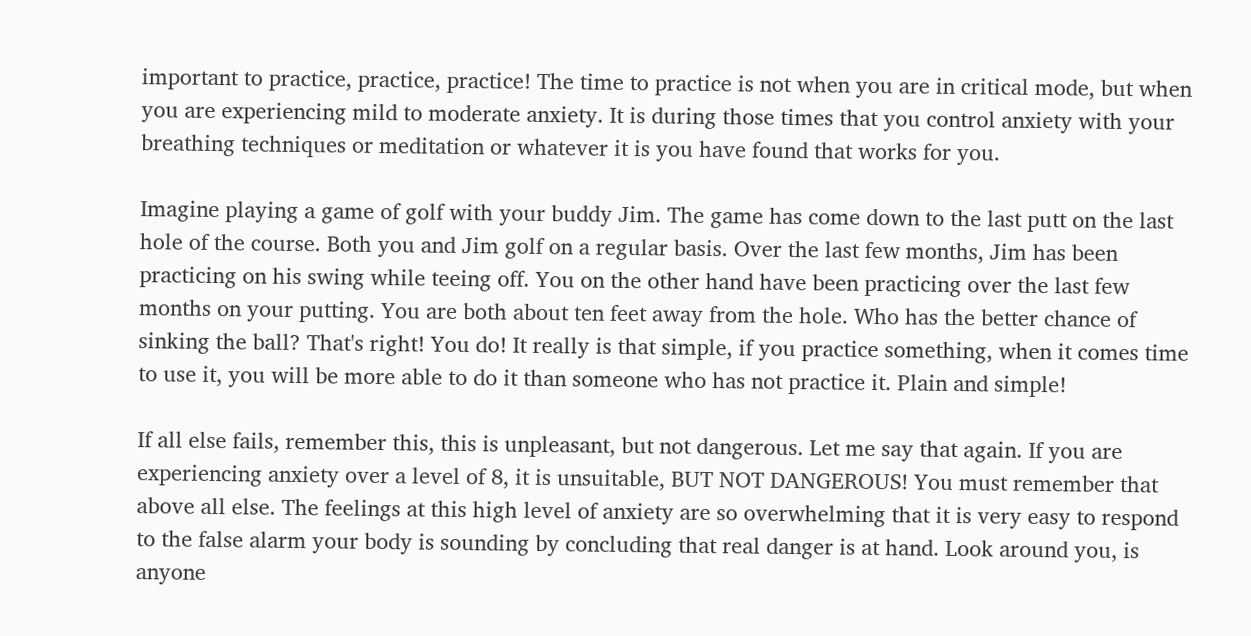important to practice, practice, practice! The time to practice is not when you are in critical mode, but when you are experiencing mild to moderate anxiety. It is during those times that you control anxiety with your breathing techniques or meditation or whatever it is you have found that works for you.

Imagine playing a game of golf with your buddy Jim. The game has come down to the last putt on the last hole of the course. Both you and Jim golf on a regular basis. Over the last few months, Jim has been practicing on his swing while teeing off. You on the other hand have been practicing over the last few months on your putting. You are both about ten feet away from the hole. Who has the better chance of sinking the ball? That's right! You do! It really is that simple, if you practice something, when it comes time to use it, you will be more able to do it than someone who has not practice it. Plain and simple!

If all else fails, remember this, this is unpleasant, but not dangerous. Let me say that again. If you are experiencing anxiety over a level of 8, it is unsuitable, BUT NOT DANGEROUS! You must remember that above all else. The feelings at this high level of anxiety are so overwhelming that it is very easy to respond to the false alarm your body is sounding by concluding that real danger is at hand. Look around you, is anyone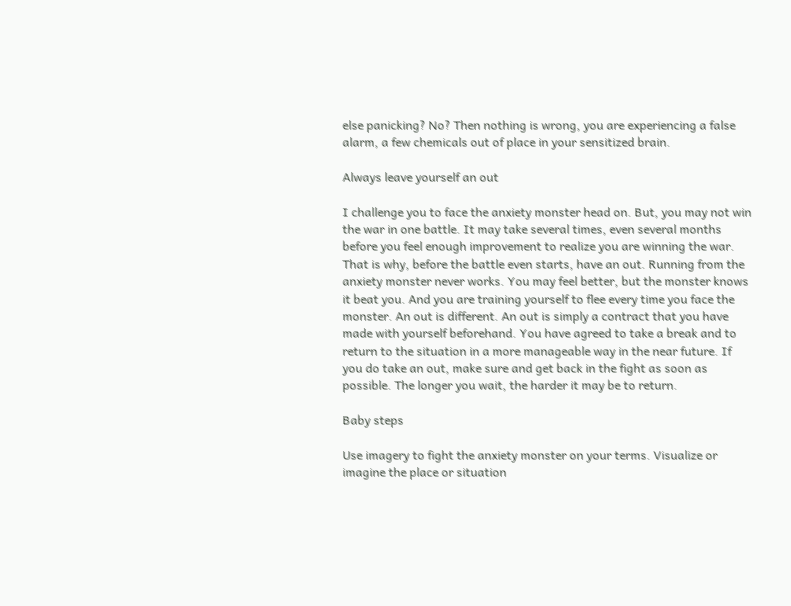else panicking? No? Then nothing is wrong, you are experiencing a false alarm, a few chemicals out of place in your sensitized brain.

Always leave yourself an out

I challenge you to face the anxiety monster head on. But, you may not win the war in one battle. It may take several times, even several months before you feel enough improvement to realize you are winning the war. That is why, before the battle even starts, have an out. Running from the anxiety monster never works. You may feel better, but the monster knows it beat you. And you are training yourself to flee every time you face the monster. An out is different. An out is simply a contract that you have made with yourself beforehand. You have agreed to take a break and to return to the situation in a more manageable way in the near future. If you do take an out, make sure and get back in the fight as soon as possible. The longer you wait, the harder it may be to return.

Baby steps

Use imagery to fight the anxiety monster on your terms. Visualize or imagine the place or situation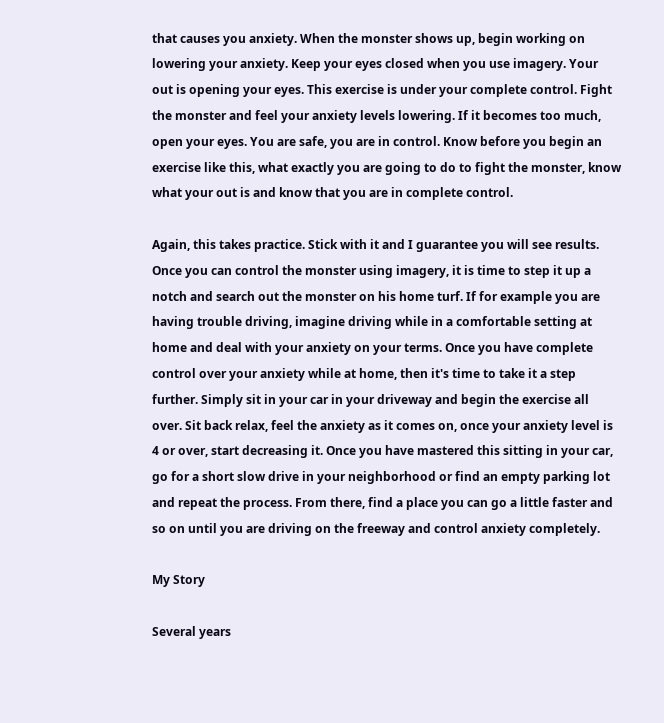that causes you anxiety. When the monster shows up, begin working on lowering your anxiety. Keep your eyes closed when you use imagery. Your out is opening your eyes. This exercise is under your complete control. Fight the monster and feel your anxiety levels lowering. If it becomes too much, open your eyes. You are safe, you are in control. Know before you begin an exercise like this, what exactly you are going to do to fight the monster, know what your out is and know that you are in complete control.

Again, this takes practice. Stick with it and I guarantee you will see results. Once you can control the monster using imagery, it is time to step it up a notch and search out the monster on his home turf. If for example you are having trouble driving, imagine driving while in a comfortable setting at home and deal with your anxiety on your terms. Once you have complete control over your anxiety while at home, then it's time to take it a step further. Simply sit in your car in your driveway and begin the exercise all over. Sit back relax, feel the anxiety as it comes on, once your anxiety level is 4 or over, start decreasing it. Once you have mastered this sitting in your car, go for a short slow drive in your neighborhood or find an empty parking lot and repeat the process. From there, find a place you can go a little faster and so on until you are driving on the freeway and control anxiety completely.

My Story

Several years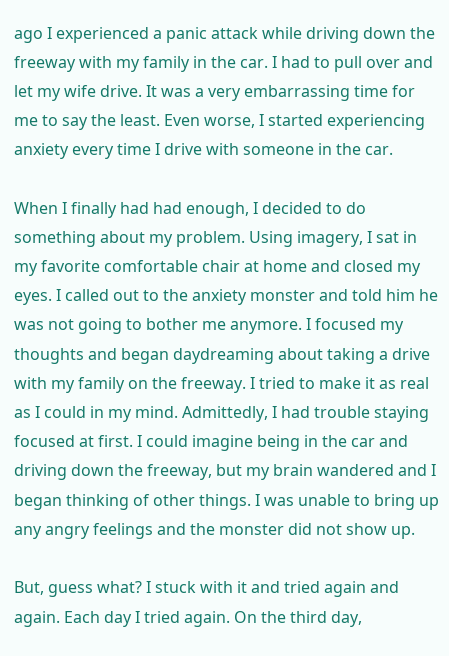ago I experienced a panic attack while driving down the freeway with my family in the car. I had to pull over and let my wife drive. It was a very embarrassing time for me to say the least. Even worse, I started experiencing anxiety every time I drive with someone in the car.

When I finally had had enough, I decided to do something about my problem. Using imagery, I sat in my favorite comfortable chair at home and closed my eyes. I called out to the anxiety monster and told him he was not going to bother me anymore. I focused my thoughts and began daydreaming about taking a drive with my family on the freeway. I tried to make it as real as I could in my mind. Admittedly, I had trouble staying focused at first. I could imagine being in the car and driving down the freeway, but my brain wandered and I began thinking of other things. I was unable to bring up any angry feelings and the monster did not show up.

But, guess what? I stuck with it and tried again and again. Each day I tried again. On the third day,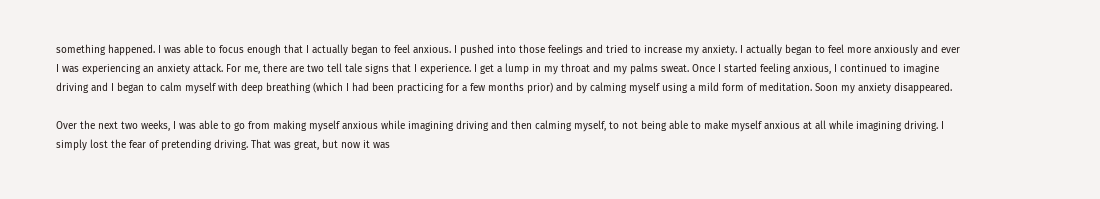something happened. I was able to focus enough that I actually began to feel anxious. I pushed into those feelings and tried to increase my anxiety. I actually began to feel more anxiously and ever I was experiencing an anxiety attack. For me, there are two tell tale signs that I experience. I get a lump in my throat and my palms sweat. Once I started feeling anxious, I continued to imagine driving and I began to calm myself with deep breathing (which I had been practicing for a few months prior) and by calming myself using a mild form of meditation. Soon my anxiety disappeared.

Over the next two weeks, I was able to go from making myself anxious while imagining driving and then calming myself, to not being able to make myself anxious at all while imagining driving. I simply lost the fear of pretending driving. That was great, but now it was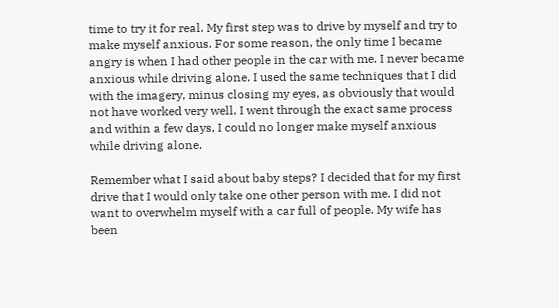time to try it for real. My first step was to drive by myself and try to make myself anxious. For some reason, the only time I became angry is when I had other people in the car with me. I never became anxious while driving alone. I used the same techniques that I did with the imagery, minus closing my eyes, as obviously that would not have worked very well. I went through the exact same process and within a few days, I could no longer make myself anxious while driving alone.

Remember what I said about baby steps? I decided that for my first drive that I would only take one other person with me. I did not want to overwhelm myself with a car full of people. My wife has been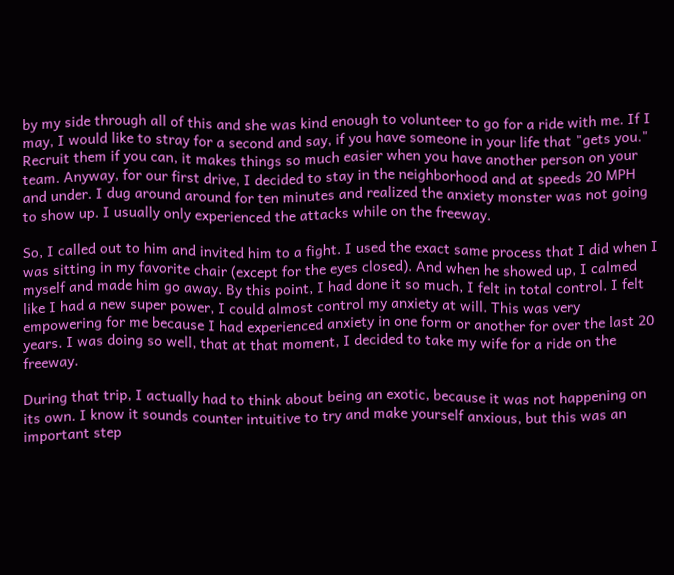by my side through all of this and she was kind enough to volunteer to go for a ride with me. If I may, I would like to stray for a second and say, if you have someone in your life that "gets you." Recruit them if you can, it makes things so much easier when you have another person on your team. Anyway, for our first drive, I decided to stay in the neighborhood and at speeds 20 MPH and under. I dug around around for ten minutes and realized the anxiety monster was not going to show up. I usually only experienced the attacks while on the freeway.

So, I called out to him and invited him to a fight. I used the exact same process that I did when I was sitting in my favorite chair (except for the eyes closed). And when he showed up, I calmed myself and made him go away. By this point, I had done it so much, I felt in total control. I felt like I had a new super power, I could almost control my anxiety at will. This was very empowering for me because I had experienced anxiety in one form or another for over the last 20 years. I was doing so well, that at that moment, I decided to take my wife for a ride on the freeway.

During that trip, I actually had to think about being an exotic, because it was not happening on its own. I know it sounds counter intuitive to try and make yourself anxious, but this was an important step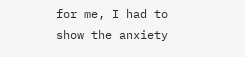for me, I had to show the anxiety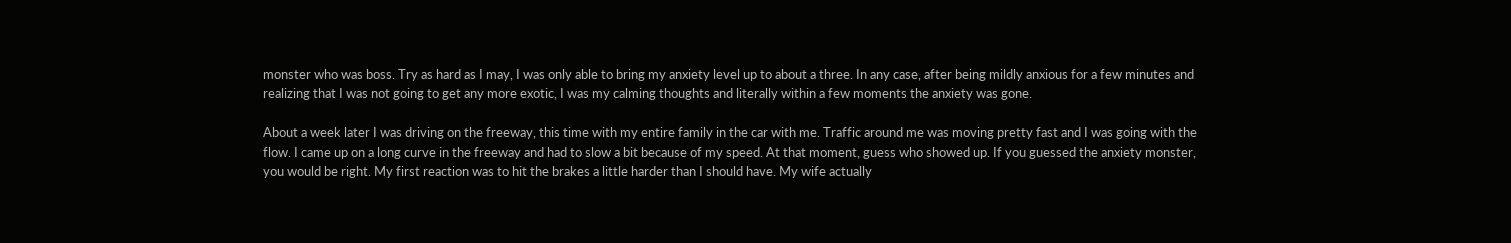monster who was boss. Try as hard as I may, I was only able to bring my anxiety level up to about a three. In any case, after being mildly anxious for a few minutes and realizing that I was not going to get any more exotic, I was my calming thoughts and literally within a few moments the anxiety was gone.

About a week later I was driving on the freeway, this time with my entire family in the car with me. Traffic around me was moving pretty fast and I was going with the flow. I came up on a long curve in the freeway and had to slow a bit because of my speed. At that moment, guess who showed up. If you guessed the anxiety monster, you would be right. My first reaction was to hit the brakes a little harder than I should have. My wife actually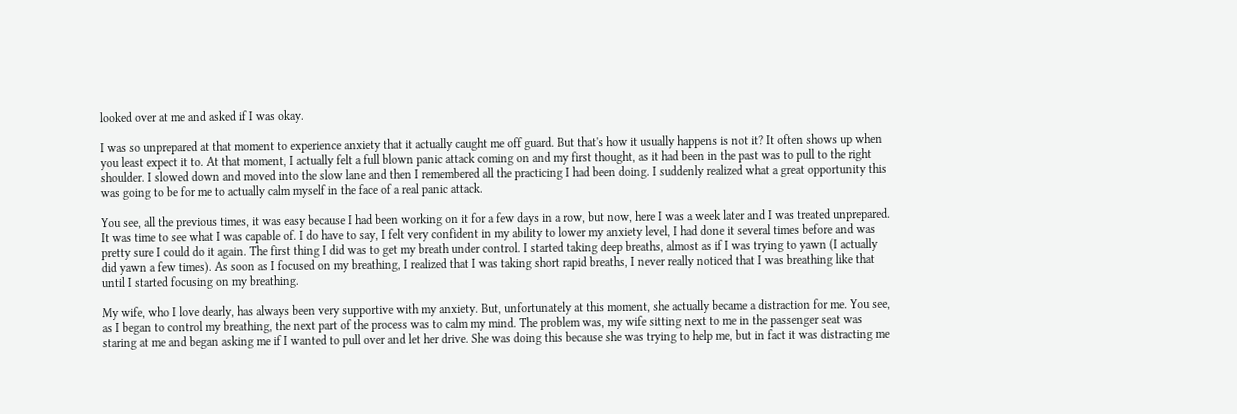looked over at me and asked if I was okay.

I was so unprepared at that moment to experience anxiety that it actually caught me off guard. But that's how it usually happens is not it? It often shows up when you least expect it to. At that moment, I actually felt a full blown panic attack coming on and my first thought, as it had been in the past was to pull to the right shoulder. I slowed down and moved into the slow lane and then I remembered all the practicing I had been doing. I suddenly realized what a great opportunity this was going to be for me to actually calm myself in the face of a real panic attack.

You see, all the previous times, it was easy because I had been working on it for a few days in a row, but now, here I was a week later and I was treated unprepared. It was time to see what I was capable of. I do have to say, I felt very confident in my ability to lower my anxiety level, I had done it several times before and was pretty sure I could do it again. The first thing I did was to get my breath under control. I started taking deep breaths, almost as if I was trying to yawn (I actually did yawn a few times). As soon as I focused on my breathing, I realized that I was taking short rapid breaths, I never really noticed that I was breathing like that until I started focusing on my breathing.

My wife, who I love dearly, has always been very supportive with my anxiety. But, unfortunately at this moment, she actually became a distraction for me. You see, as I began to control my breathing, the next part of the process was to calm my mind. The problem was, my wife sitting next to me in the passenger seat was staring at me and began asking me if I wanted to pull over and let her drive. She was doing this because she was trying to help me, but in fact it was distracting me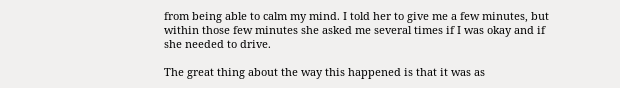from being able to calm my mind. I told her to give me a few minutes, but within those few minutes she asked me several times if I was okay and if she needed to drive.

The great thing about the way this happened is that it was as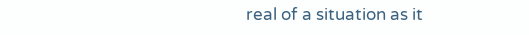real of a situation as it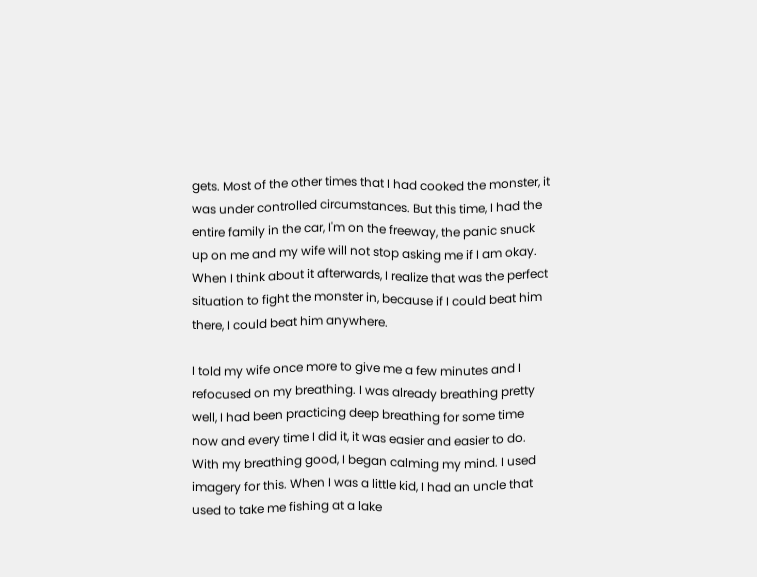gets. Most of the other times that I had cooked the monster, it was under controlled circumstances. But this time, I had the entire family in the car, I'm on the freeway, the panic snuck up on me and my wife will not stop asking me if I am okay. When I think about it afterwards, I realize that was the perfect situation to fight the monster in, because if I could beat him there, I could beat him anywhere.

I told my wife once more to give me a few minutes and I refocused on my breathing. I was already breathing pretty well, I had been practicing deep breathing for some time now and every time I did it, it was easier and easier to do. With my breathing good, I began calming my mind. I used imagery for this. When I was a little kid, I had an uncle that used to take me fishing at a lake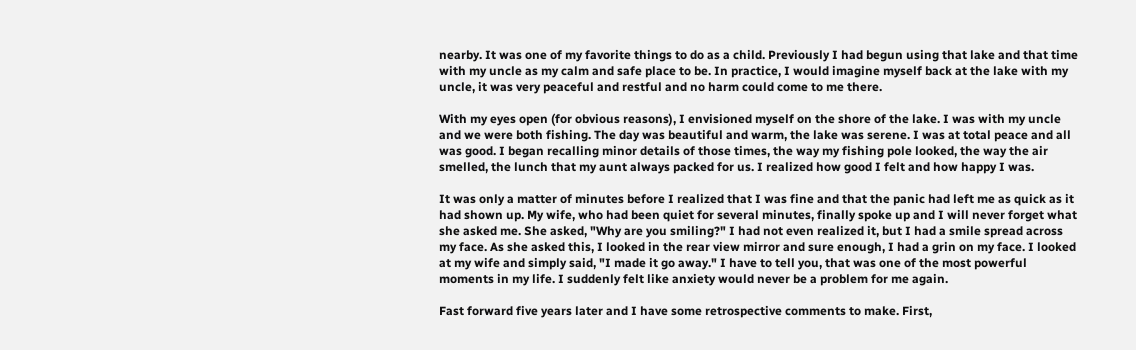nearby. It was one of my favorite things to do as a child. Previously I had begun using that lake and that time with my uncle as my calm and safe place to be. In practice, I would imagine myself back at the lake with my uncle, it was very peaceful and restful and no harm could come to me there.

With my eyes open (for obvious reasons), I envisioned myself on the shore of the lake. I was with my uncle and we were both fishing. The day was beautiful and warm, the lake was serene. I was at total peace and all was good. I began recalling minor details of those times, the way my fishing pole looked, the way the air smelled, the lunch that my aunt always packed for us. I realized how good I felt and how happy I was.

It was only a matter of minutes before I realized that I was fine and that the panic had left me as quick as it had shown up. My wife, who had been quiet for several minutes, finally spoke up and I will never forget what she asked me. She asked, "Why are you smiling?" I had not even realized it, but I had a smile spread across my face. As she asked this, I looked in the rear view mirror and sure enough, I had a grin on my face. I looked at my wife and simply said, "I made it go away." I have to tell you, that was one of the most powerful moments in my life. I suddenly felt like anxiety would never be a problem for me again.

Fast forward five years later and I have some retrospective comments to make. First,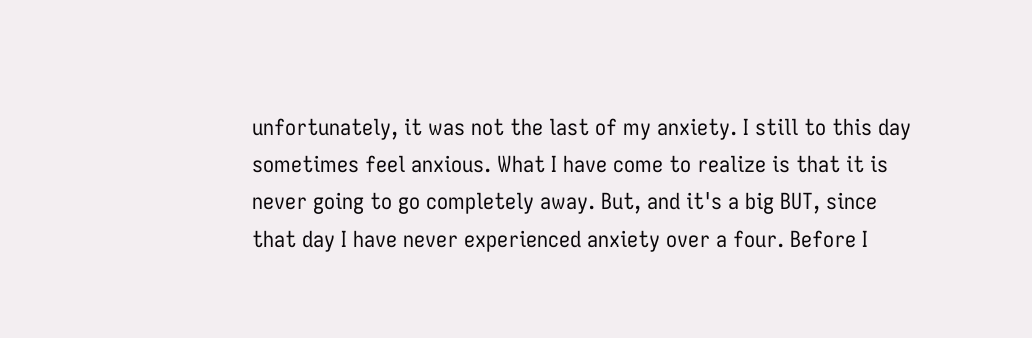unfortunately, it was not the last of my anxiety. I still to this day sometimes feel anxious. What I have come to realize is that it is never going to go completely away. But, and it's a big BUT, since that day I have never experienced anxiety over a four. Before I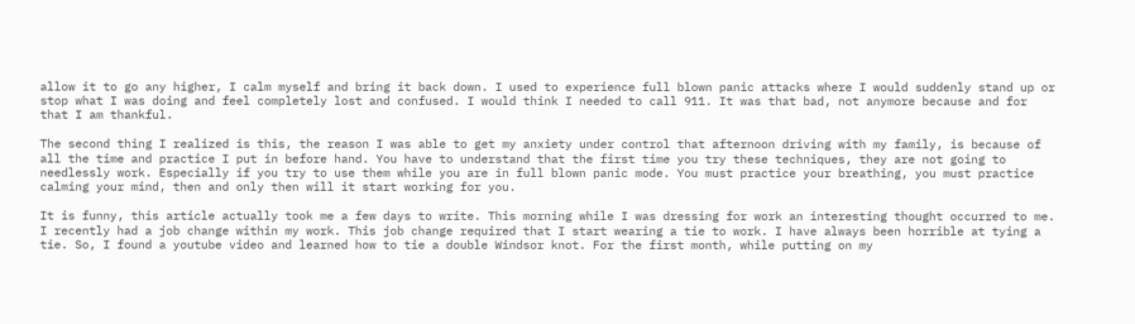allow it to go any higher, I calm myself and bring it back down. I used to experience full blown panic attacks where I would suddenly stand up or stop what I was doing and feel completely lost and confused. I would think I needed to call 911. It was that bad, not anymore because and for that I am thankful.

The second thing I realized is this, the reason I was able to get my anxiety under control that afternoon driving with my family, is because of all the time and practice I put in before hand. You have to understand that the first time you try these techniques, they are not going to needlessly work. Especially if you try to use them while you are in full blown panic mode. You must practice your breathing, you must practice calming your mind, then and only then will it start working for you.

It is funny, this article actually took me a few days to write. This morning while I was dressing for work an interesting thought occurred to me. I recently had a job change within my work. This job change required that I start wearing a tie to work. I have always been horrible at tying a tie. So, I found a youtube video and learned how to tie a double Windsor knot. For the first month, while putting on my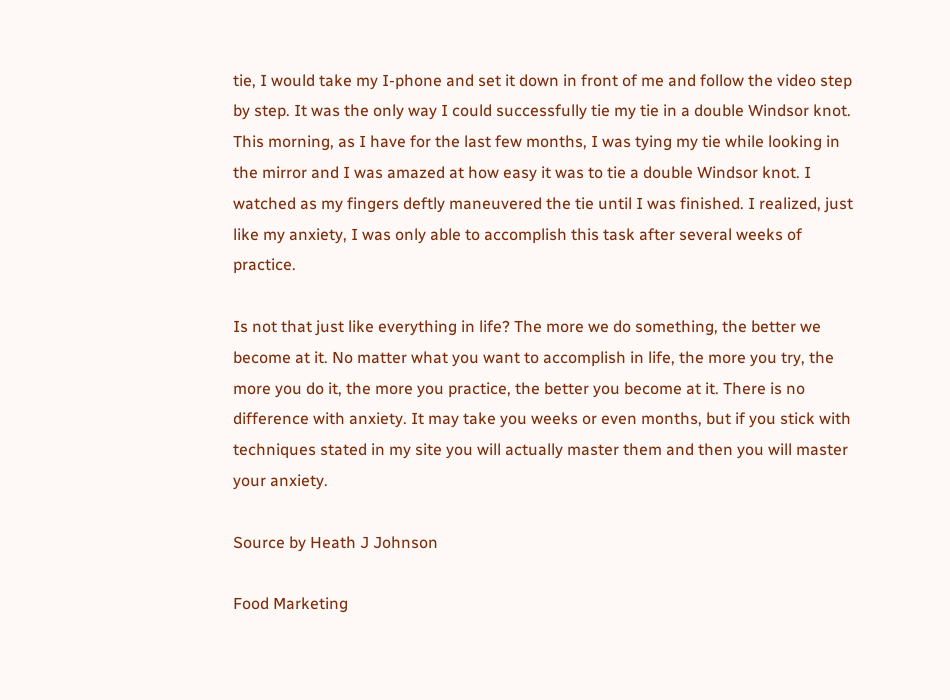tie, I would take my I-phone and set it down in front of me and follow the video step by step. It was the only way I could successfully tie my tie in a double Windsor knot. This morning, as I have for the last few months, I was tying my tie while looking in the mirror and I was amazed at how easy it was to tie a double Windsor knot. I watched as my fingers deftly maneuvered the tie until I was finished. I realized, just like my anxiety, I was only able to accomplish this task after several weeks of practice.

Is not that just like everything in life? The more we do something, the better we become at it. No matter what you want to accomplish in life, the more you try, the more you do it, the more you practice, the better you become at it. There is no difference with anxiety. It may take you weeks or even months, but if you stick with techniques stated in my site you will actually master them and then you will master your anxiety.

Source by Heath J Johnson

Food Marketing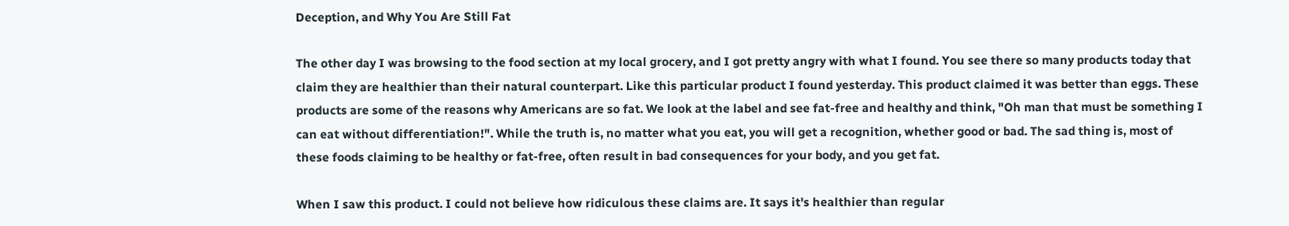Deception, and Why You Are Still Fat

The other day I was browsing to the food section at my local grocery, and I got pretty angry with what I found. You see there so many products today that claim they are healthier than their natural counterpart. Like this particular product I found yesterday. This product claimed it was better than eggs. These products are some of the reasons why Americans are so fat. We look at the label and see fat-free and healthy and think, "Oh man that must be something I can eat without differentiation!". While the truth is, no matter what you eat, you will get a recognition, whether good or bad. The sad thing is, most of these foods claiming to be healthy or fat-free, often result in bad consequences for your body, and you get fat.

When I saw this product. I could not believe how ridiculous these claims are. It says it's healthier than regular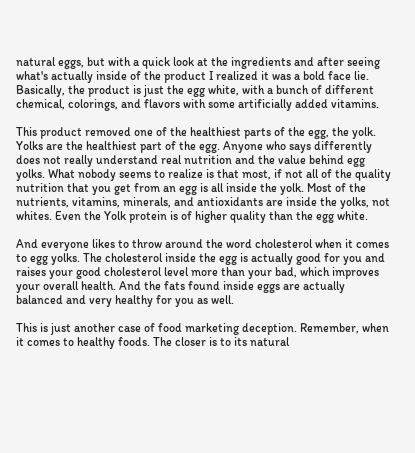natural eggs, but with a quick look at the ingredients and after seeing what's actually inside of the product I realized it was a bold face lie. Basically, the product is just the egg white, with a bunch of different chemical, colorings, and flavors with some artificially added vitamins.

This product removed one of the healthiest parts of the egg, the yolk. Yolks are the healthiest part of the egg. Anyone who says differently does not really understand real nutrition and the value behind egg yolks. What nobody seems to realize is that most, if not all of the quality nutrition that you get from an egg is all inside the yolk. Most of the nutrients, vitamins, minerals, and antioxidants are inside the yolks, not whites. Even the Yolk protein is of higher quality than the egg white.

And everyone likes to throw around the word cholesterol when it comes to egg yolks. The cholesterol inside the egg is actually good for you and raises your good cholesterol level more than your bad, which improves your overall health. And the fats found inside eggs are actually balanced and very healthy for you as well.

This is just another case of food marketing deception. Remember, when it comes to healthy foods. The closer is to its natural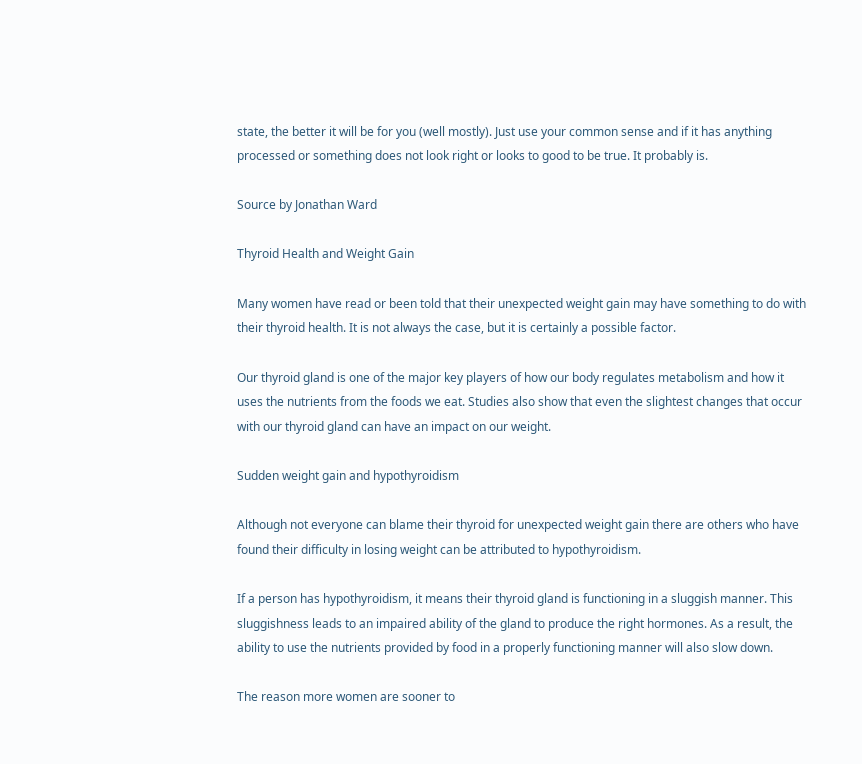state, the better it will be for you (well mostly). Just use your common sense and if it has anything processed or something does not look right or looks to good to be true. It probably is.

Source by Jonathan Ward

Thyroid Health and Weight Gain

Many women have read or been told that their unexpected weight gain may have something to do with their thyroid health. It is not always the case, but it is certainly a possible factor.

Our thyroid gland is one of the major key players of how our body regulates metabolism and how it uses the nutrients from the foods we eat. Studies also show that even the slightest changes that occur with our thyroid gland can have an impact on our weight.

Sudden weight gain and hypothyroidism

Although not everyone can blame their thyroid for unexpected weight gain there are others who have found their difficulty in losing weight can be attributed to hypothyroidism.

If a person has hypothyroidism, it means their thyroid gland is functioning in a sluggish manner. This sluggishness leads to an impaired ability of the gland to produce the right hormones. As a result, the ability to use the nutrients provided by food in a properly functioning manner will also slow down.

The reason more women are sooner to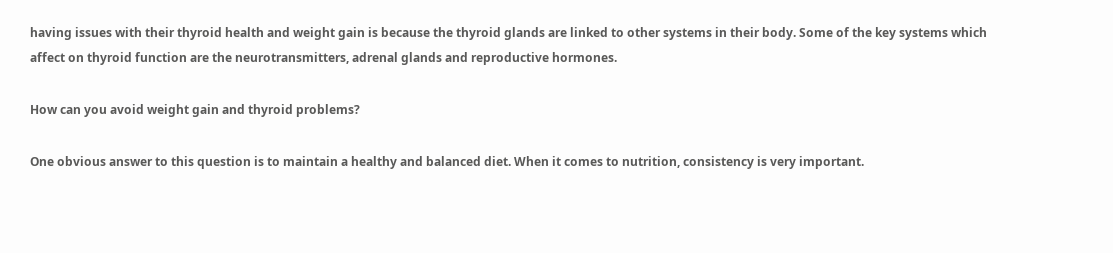having issues with their thyroid health and weight gain is because the thyroid glands are linked to other systems in their body. Some of the key systems which affect on thyroid function are the neurotransmitters, adrenal glands and reproductive hormones.

How can you avoid weight gain and thyroid problems?

One obvious answer to this question is to maintain a healthy and balanced diet. When it comes to nutrition, consistency is very important.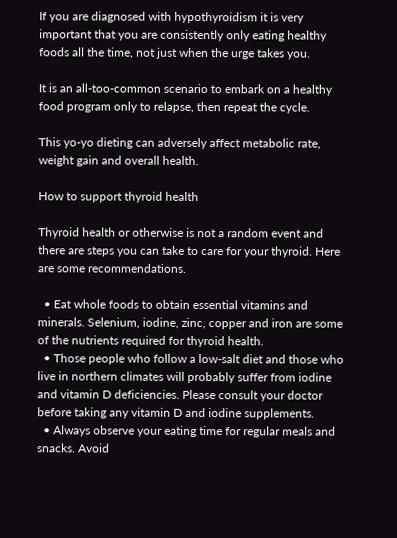If you are diagnosed with hypothyroidism it is very important that you are consistently only eating healthy foods all the time, not just when the urge takes you.

It is an all-too-common scenario to embark on a healthy food program only to relapse, then repeat the cycle.

This yo-yo dieting can adversely affect metabolic rate, weight gain and overall health.

How to support thyroid health

Thyroid health or otherwise is not a random event and there are steps you can take to care for your thyroid. Here are some recommendations.

  • Eat whole foods to obtain essential vitamins and minerals. Selenium, iodine, zinc, copper and iron are some of the nutrients required for thyroid health.
  • Those people who follow a low-salt diet and those who live in northern climates will probably suffer from iodine and vitamin D deficiencies. Please consult your doctor before taking any vitamin D and iodine supplements.
  • Always observe your eating time for regular meals and snacks. Avoid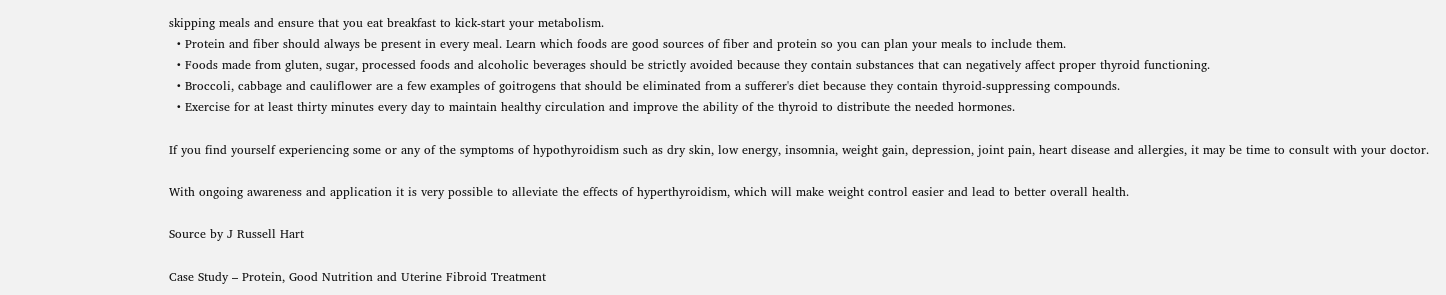skipping meals and ensure that you eat breakfast to kick-start your metabolism.
  • Protein and fiber should always be present in every meal. Learn which foods are good sources of fiber and protein so you can plan your meals to include them.
  • Foods made from gluten, sugar, processed foods and alcoholic beverages should be strictly avoided because they contain substances that can negatively affect proper thyroid functioning.
  • Broccoli, cabbage and cauliflower are a few examples of goitrogens that should be eliminated from a sufferer's diet because they contain thyroid-suppressing compounds.
  • Exercise for at least thirty minutes every day to maintain healthy circulation and improve the ability of the thyroid to distribute the needed hormones.

If you find yourself experiencing some or any of the symptoms of hypothyroidism such as dry skin, low energy, insomnia, weight gain, depression, joint pain, heart disease and allergies, it may be time to consult with your doctor.

With ongoing awareness and application it is very possible to alleviate the effects of hyperthyroidism, which will make weight control easier and lead to better overall health.

Source by J Russell Hart

Case Study – Protein, Good Nutrition and Uterine Fibroid Treatment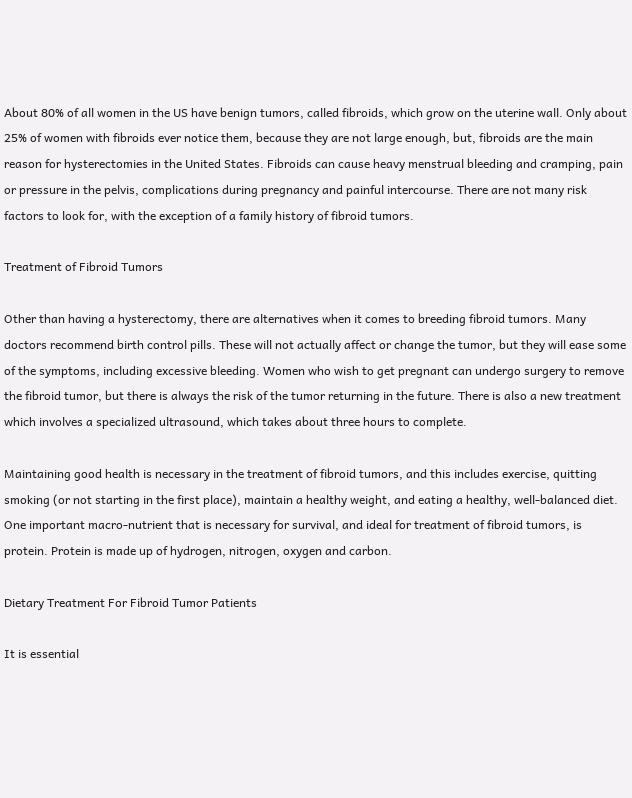About 80% of all women in the US have benign tumors, called fibroids, which grow on the uterine wall. Only about 25% of women with fibroids ever notice them, because they are not large enough, but, fibroids are the main reason for hysterectomies in the United States. Fibroids can cause heavy menstrual bleeding and cramping, pain or pressure in the pelvis, complications during pregnancy and painful intercourse. There are not many risk factors to look for, with the exception of a family history of fibroid tumors.

Treatment of Fibroid Tumors

Other than having a hysterectomy, there are alternatives when it comes to breeding fibroid tumors. Many doctors recommend birth control pills. These will not actually affect or change the tumor, but they will ease some of the symptoms, including excessive bleeding. Women who wish to get pregnant can undergo surgery to remove the fibroid tumor, but there is always the risk of the tumor returning in the future. There is also a new treatment which involves a specialized ultrasound, which takes about three hours to complete.

Maintaining good health is necessary in the treatment of fibroid tumors, and this includes exercise, quitting smoking (or not starting in the first place), maintain a healthy weight, and eating a healthy, well-balanced diet. One important macro-nutrient that is necessary for survival, and ideal for treatment of fibroid tumors, is protein. Protein is made up of hydrogen, nitrogen, oxygen and carbon.

Dietary Treatment For Fibroid Tumor Patients

It is essential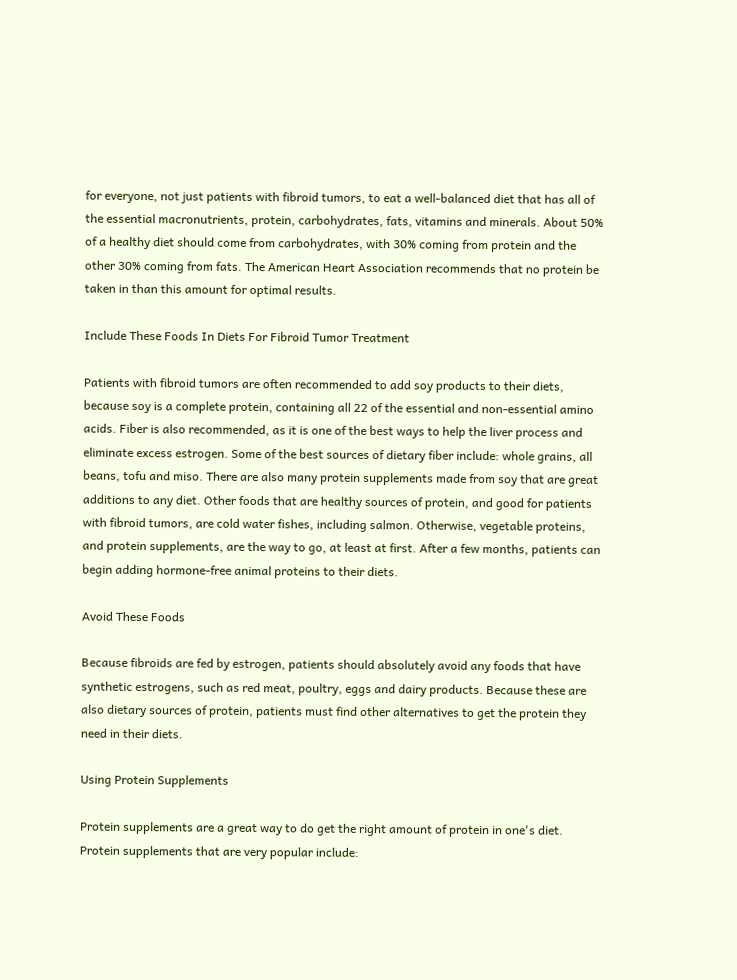for everyone, not just patients with fibroid tumors, to eat a well-balanced diet that has all of the essential macronutrients, protein, carbohydrates, fats, vitamins and minerals. About 50% of a healthy diet should come from carbohydrates, with 30% coming from protein and the other 30% coming from fats. The American Heart Association recommends that no protein be taken in than this amount for optimal results.

Include These Foods In Diets For Fibroid Tumor Treatment

Patients with fibroid tumors are often recommended to add soy products to their diets, because soy is a complete protein, containing all 22 of the essential and non-essential amino acids. Fiber is also recommended, as it is one of the best ways to help the liver process and eliminate excess estrogen. Some of the best sources of dietary fiber include: whole grains, all beans, tofu and miso. There are also many protein supplements made from soy that are great additions to any diet. Other foods that are healthy sources of protein, and good for patients with fibroid tumors, are cold water fishes, including salmon. Otherwise, vegetable proteins, and protein supplements, are the way to go, at least at first. After a few months, patients can begin adding hormone-free animal proteins to their diets.

Avoid These Foods

Because fibroids are fed by estrogen, patients should absolutely avoid any foods that have synthetic estrogens, such as red meat, poultry, eggs and dairy products. Because these are also dietary sources of protein, patients must find other alternatives to get the protein they need in their diets.

Using Protein Supplements

Protein supplements are a great way to do get the right amount of protein in one's diet. Protein supplements that are very popular include: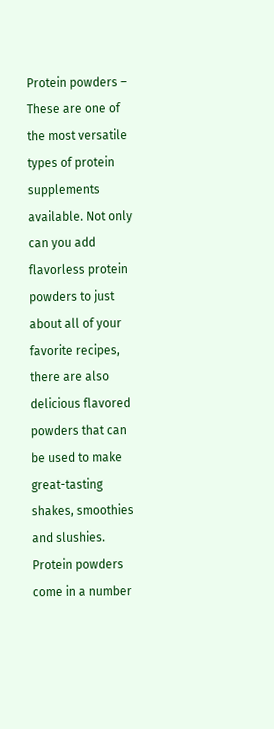Protein powders – These are one of the most versatile types of protein supplements available. Not only can you add flavorless protein powders to just about all of your favorite recipes, there are also delicious flavored powders that can be used to make great-tasting shakes, smoothies and slushies. Protein powders come in a number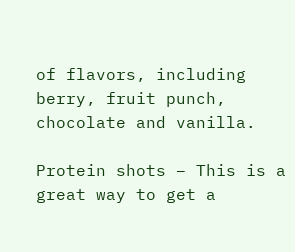of flavors, including berry, fruit punch, chocolate and vanilla.

Protein shots – This is a great way to get a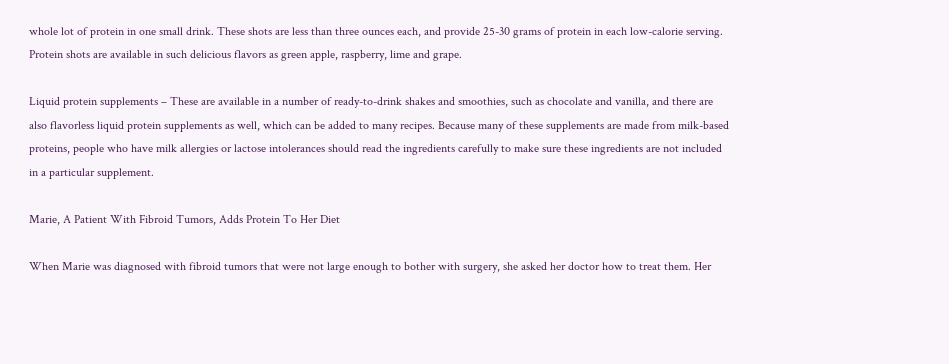whole lot of protein in one small drink. These shots are less than three ounces each, and provide 25-30 grams of protein in each low-calorie serving. Protein shots are available in such delicious flavors as green apple, raspberry, lime and grape.

Liquid protein supplements – These are available in a number of ready-to-drink shakes and smoothies, such as chocolate and vanilla, and there are also flavorless liquid protein supplements as well, which can be added to many recipes. Because many of these supplements are made from milk-based proteins, people who have milk allergies or lactose intolerances should read the ingredients carefully to make sure these ingredients are not included in a particular supplement.

Marie, A Patient With Fibroid Tumors, Adds Protein To Her Diet

When Marie was diagnosed with fibroid tumors that were not large enough to bother with surgery, she asked her doctor how to treat them. Her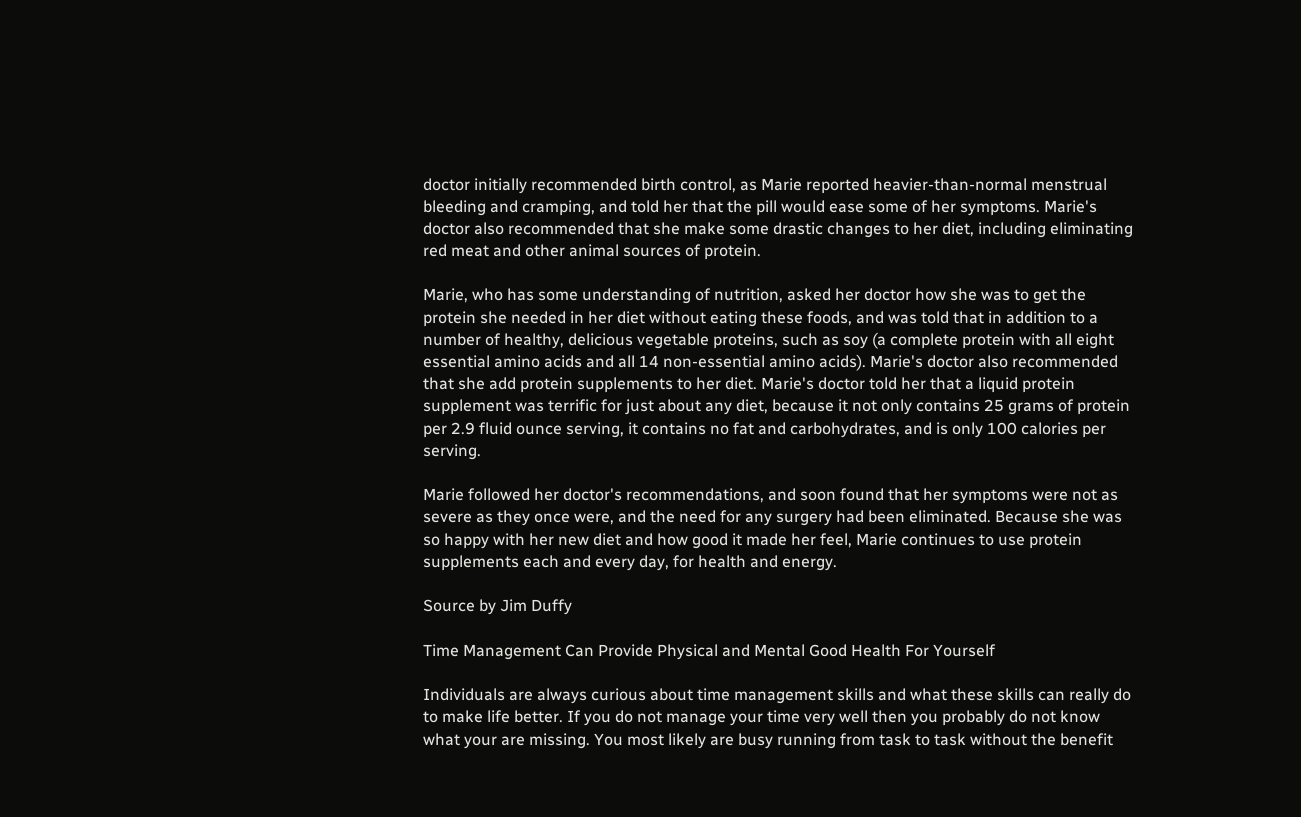doctor initially recommended birth control, as Marie reported heavier-than-normal menstrual bleeding and cramping, and told her that the pill would ease some of her symptoms. Marie's doctor also recommended that she make some drastic changes to her diet, including eliminating red meat and other animal sources of protein.

Marie, who has some understanding of nutrition, asked her doctor how she was to get the protein she needed in her diet without eating these foods, and was told that in addition to a number of healthy, delicious vegetable proteins, such as soy (a complete protein with all eight essential amino acids and all 14 non-essential amino acids). Marie's doctor also recommended that she add protein supplements to her diet. Marie's doctor told her that a liquid protein supplement was terrific for just about any diet, because it not only contains 25 grams of protein per 2.9 fluid ounce serving, it contains no fat and carbohydrates, and is only 100 calories per serving.

Marie followed her doctor's recommendations, and soon found that her symptoms were not as severe as they once were, and the need for any surgery had been eliminated. Because she was so happy with her new diet and how good it made her feel, Marie continues to use protein supplements each and every day, for health and energy.

Source by Jim Duffy

Time Management Can Provide Physical and Mental Good Health For Yourself

Individuals are always curious about time management skills and what these skills can really do to make life better. If you do not manage your time very well then you probably do not know what your are missing. You most likely are busy running from task to task without the benefit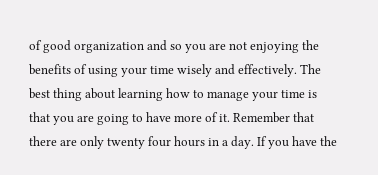of good organization and so you are not enjoying the benefits of using your time wisely and effectively. The best thing about learning how to manage your time is that you are going to have more of it. Remember that there are only twenty four hours in a day. If you have the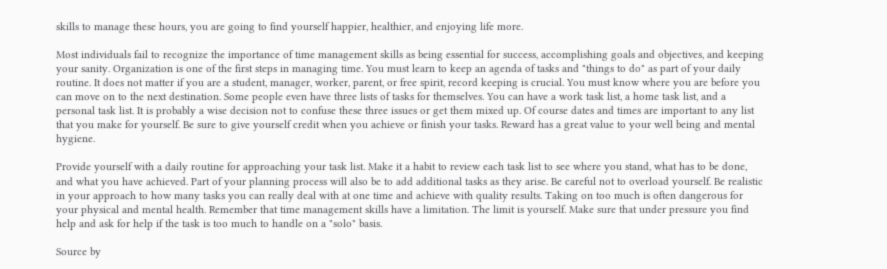skills to manage these hours, you are going to find yourself happier, healthier, and enjoying life more.

Most individuals fail to recognize the importance of time management skills as being essential for success, accomplishing goals and objectives, and keeping your sanity. Organization is one of the first steps in managing time. You must learn to keep an agenda of tasks and "things to do" as part of your daily routine. It does not matter if you are a student, manager, worker, parent, or free spirit, record keeping is crucial. You must know where you are before you can move on to the next destination. Some people even have three lists of tasks for themselves. You can have a work task list, a home task list, and a personal task list. It is probably a wise decision not to confuse these three issues or get them mixed up. Of course dates and times are important to any list that you make for yourself. Be sure to give yourself credit when you achieve or finish your tasks. Reward has a great value to your well being and mental hygiene.

Provide yourself with a daily routine for approaching your task list. Make it a habit to review each task list to see where you stand, what has to be done, and what you have achieved. Part of your planning process will also be to add additional tasks as they arise. Be careful not to overload yourself. Be realistic in your approach to how many tasks you can really deal with at one time and achieve with quality results. Taking on too much is often dangerous for your physical and mental health. Remember that time management skills have a limitation. The limit is yourself. Make sure that under pressure you find help and ask for help if the task is too much to handle on a "solo" basis.

Source by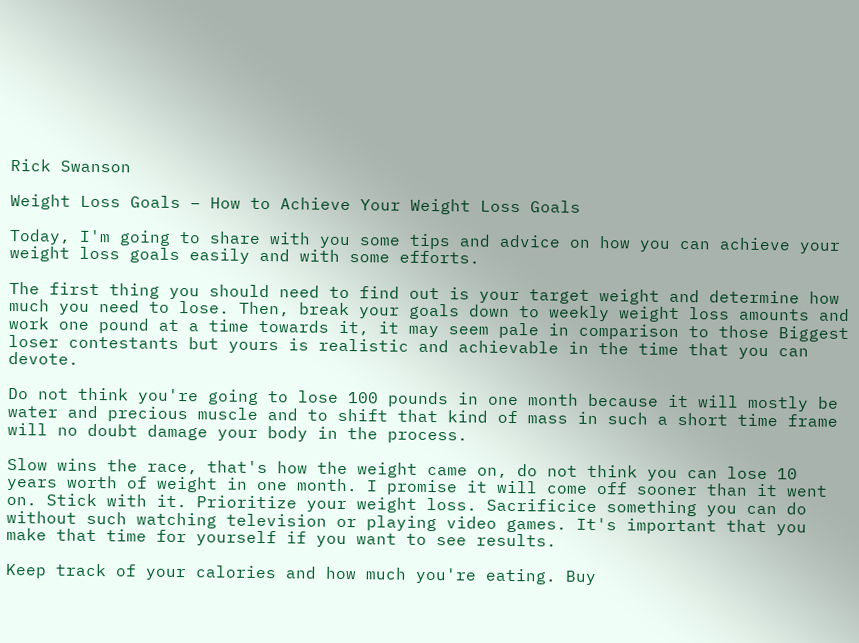Rick Swanson

Weight Loss Goals – How to Achieve Your Weight Loss Goals

Today, I'm going to share with you some tips and advice on how you can achieve your weight loss goals easily and with some efforts.

The first thing you should need to find out is your target weight and determine how much you need to lose. Then, break your goals down to weekly weight loss amounts and work one pound at a time towards it, it may seem pale in comparison to those Biggest loser contestants but yours is realistic and achievable in the time that you can devote.

Do not think you're going to lose 100 pounds in one month because it will mostly be water and precious muscle and to shift that kind of mass in such a short time frame will no doubt damage your body in the process.

Slow wins the race, that's how the weight came on, do not think you can lose 10 years worth of weight in one month. I promise it will come off sooner than it went on. Stick with it. Prioritize your weight loss. Sacrificice something you can do without such watching television or playing video games. It's important that you make that time for yourself if you want to see results.

Keep track of your calories and how much you're eating. Buy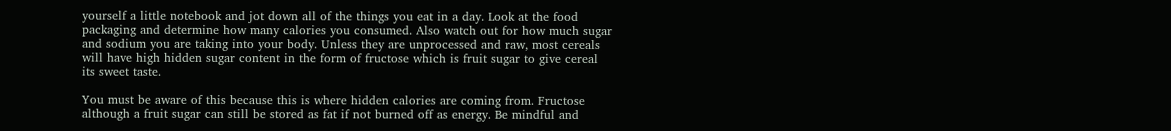yourself a little notebook and jot down all of the things you eat in a day. Look at the food packaging and determine how many calories you consumed. Also watch out for how much sugar and sodium you are taking into your body. Unless they are unprocessed and raw, most cereals will have high hidden sugar content in the form of fructose which is fruit sugar to give cereal its sweet taste.

You must be aware of this because this is where hidden calories are coming from. Fructose although a fruit sugar can still be stored as fat if not burned off as energy. Be mindful and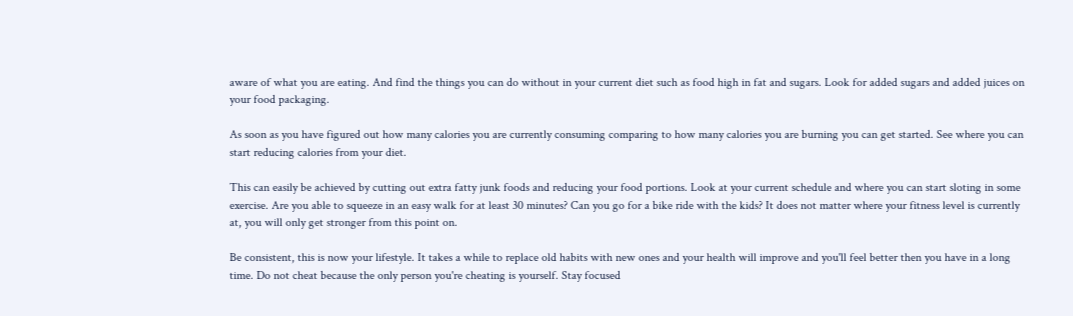aware of what you are eating. And find the things you can do without in your current diet such as food high in fat and sugars. Look for added sugars and added juices on your food packaging.

As soon as you have figured out how many calories you are currently consuming comparing to how many calories you are burning you can get started. See where you can start reducing calories from your diet.

This can easily be achieved by cutting out extra fatty junk foods and reducing your food portions. Look at your current schedule and where you can start sloting in some exercise. Are you able to squeeze in an easy walk for at least 30 minutes? Can you go for a bike ride with the kids? It does not matter where your fitness level is currently at, you will only get stronger from this point on.

Be consistent, this is now your lifestyle. It takes a while to replace old habits with new ones and your health will improve and you'll feel better then you have in a long time. Do not cheat because the only person you're cheating is yourself. Stay focused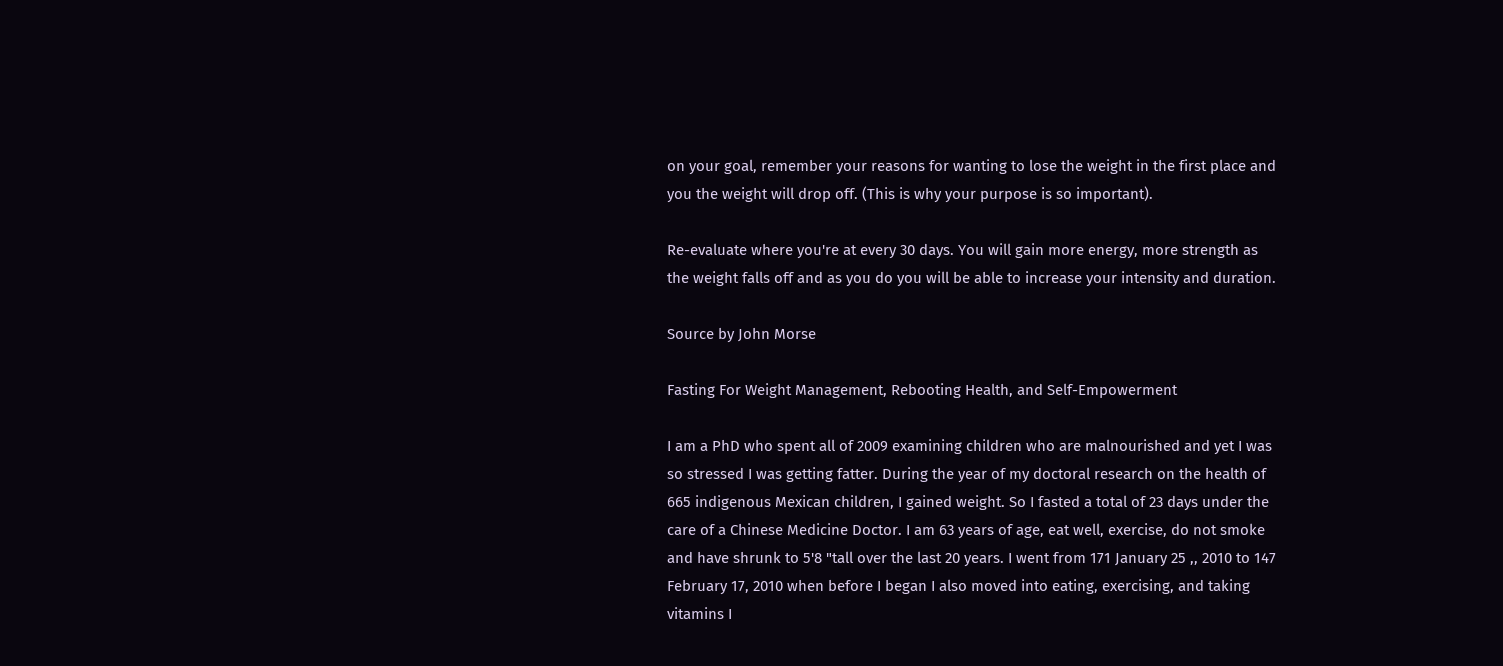on your goal, remember your reasons for wanting to lose the weight in the first place and you the weight will drop off. (This is why your purpose is so important).

Re-evaluate where you're at every 30 days. You will gain more energy, more strength as the weight falls off and as you do you will be able to increase your intensity and duration.

Source by John Morse

Fasting For Weight Management, Rebooting Health, and Self-Empowerment

I am a PhD who spent all of 2009 examining children who are malnourished and yet I was so stressed I was getting fatter. During the year of my doctoral research on the health of 665 indigenous Mexican children, I gained weight. So I fasted a total of 23 days under the care of a Chinese Medicine Doctor. I am 63 years of age, eat well, exercise, do not smoke and have shrunk to 5'8 "tall over the last 20 years. I went from 171 January 25 ,, 2010 to 147 February 17, 2010 when before I began I also moved into eating, exercising, and taking vitamins I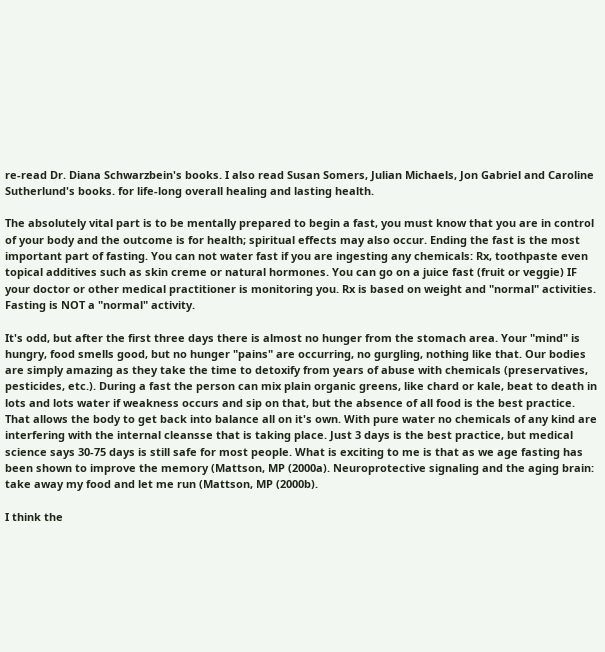re-read Dr. Diana Schwarzbein's books. I also read Susan Somers, Julian Michaels, Jon Gabriel and Caroline Sutherlund's books. for life-long overall healing and lasting health.

The absolutely vital part is to be mentally prepared to begin a fast, you must know that you are in control of your body and the outcome is for health; spiritual effects may also occur. Ending the fast is the most important part of fasting. You can not water fast if you are ingesting any chemicals: Rx, toothpaste even topical additives such as skin creme or natural hormones. You can go on a juice fast (fruit or veggie) IF your doctor or other medical practitioner is monitoring you. Rx is based on weight and "normal" activities. Fasting is NOT a "normal" activity.

It's odd, but after the first three days there is almost no hunger from the stomach area. Your "mind" is hungry, food smells good, but no hunger "pains" are occurring, no gurgling, nothing like that. Our bodies are simply amazing as they take the time to detoxify from years of abuse with chemicals (preservatives, pesticides, etc.). During a fast the person can mix plain organic greens, like chard or kale, beat to death in lots and lots water if weakness occurs and sip on that, but the absence of all food is the best practice. That allows the body to get back into balance all on it's own. With pure water no chemicals of any kind are interfering with the internal cleansse that is taking place. Just 3 days is the best practice, but medical science says 30-75 days is still safe for most people. What is exciting to me is that as we age fasting has been shown to improve the memory (Mattson, MP (2000a). Neuroprotective signaling and the aging brain: take away my food and let me run (Mattson, MP (2000b).

I think the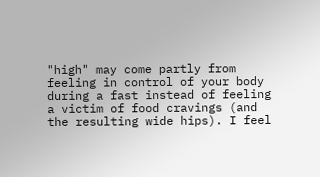"high" may come partly from feeling in control of your body during a fast instead of feeling a victim of food cravings (and the resulting wide hips). I feel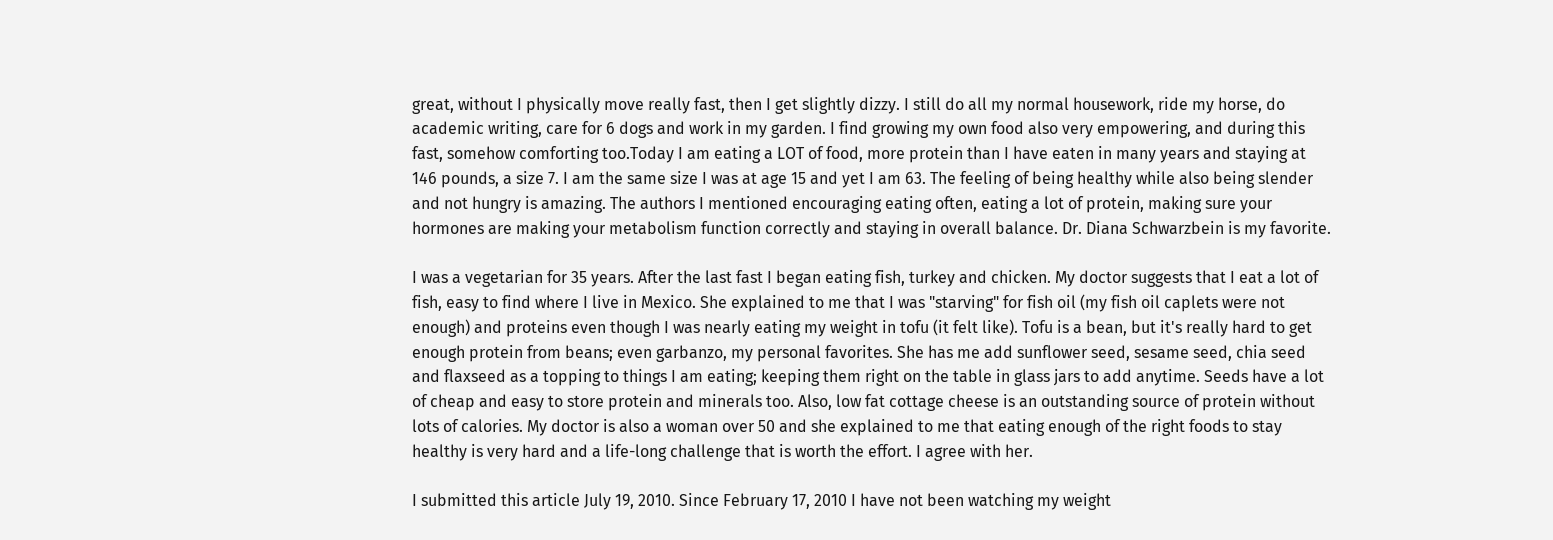great, without I physically move really fast, then I get slightly dizzy. I still do all my normal housework, ride my horse, do academic writing, care for 6 dogs and work in my garden. I find growing my own food also very empowering, and during this fast, somehow comforting too.Today I am eating a LOT of food, more protein than I have eaten in many years and staying at 146 pounds, a size 7. I am the same size I was at age 15 and yet I am 63. The feeling of being healthy while also being slender and not hungry is amazing. The authors I mentioned encouraging eating often, eating a lot of protein, making sure your hormones are making your metabolism function correctly and staying in overall balance. Dr. Diana Schwarzbein is my favorite.

I was a vegetarian for 35 years. After the last fast I began eating fish, turkey and chicken. My doctor suggests that I eat a lot of fish, easy to find where I live in Mexico. She explained to me that I was "starving" for fish oil (my fish oil caplets were not enough) and proteins even though I was nearly eating my weight in tofu (it felt like). Tofu is a bean, but it's really hard to get enough protein from beans; even garbanzo, my personal favorites. She has me add sunflower seed, sesame seed, chia seed and flaxseed as a topping to things I am eating; keeping them right on the table in glass jars to add anytime. Seeds have a lot of cheap and easy to store protein and minerals too. Also, low fat cottage cheese is an outstanding source of protein without lots of calories. My doctor is also a woman over 50 and she explained to me that eating enough of the right foods to stay healthy is very hard and a life-long challenge that is worth the effort. I agree with her.

I submitted this article July 19, 2010. Since February 17, 2010 I have not been watching my weight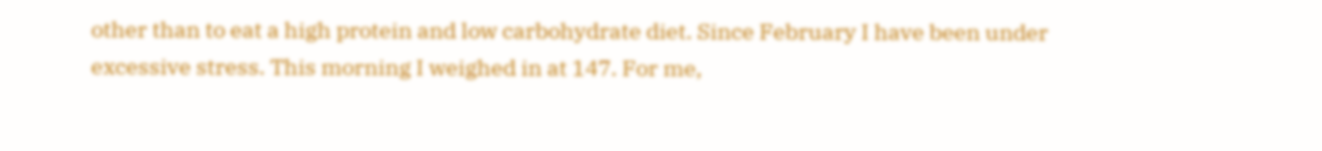other than to eat a high protein and low carbohydrate diet. Since February I have been under excessive stress. This morning I weighed in at 147. For me,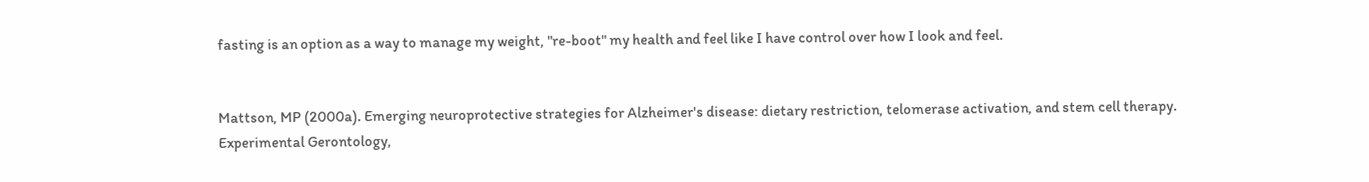fasting is an option as a way to manage my weight, "re-boot" my health and feel like I have control over how I look and feel.


Mattson, MP (2000a). Emerging neuroprotective strategies for Alzheimer's disease: dietary restriction, telomerase activation, and stem cell therapy. Experimental Gerontology,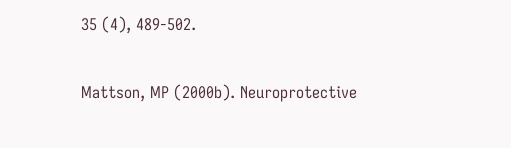35 (4), 489-502.

Mattson, MP (2000b). Neuroprotective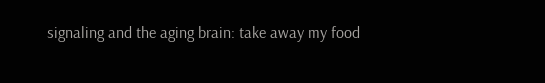signaling and the aging brain: take away my food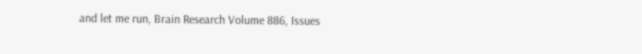and let me run, Brain Research Volume 886, Issues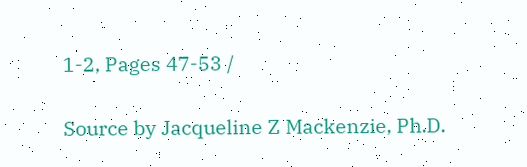1-2, Pages 47-53 /

Source by Jacqueline Z Mackenzie, Ph.D.